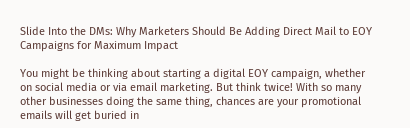Slide Into the DMs: Why Marketers Should Be Adding Direct Mail to EOY Campaigns for Maximum Impact

You might be thinking about starting a digital EOY campaign, whether on social media or via email marketing. But think twice! With so many other businesses doing the same thing, chances are your promotional emails will get buried in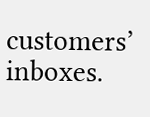customers’ inboxes.